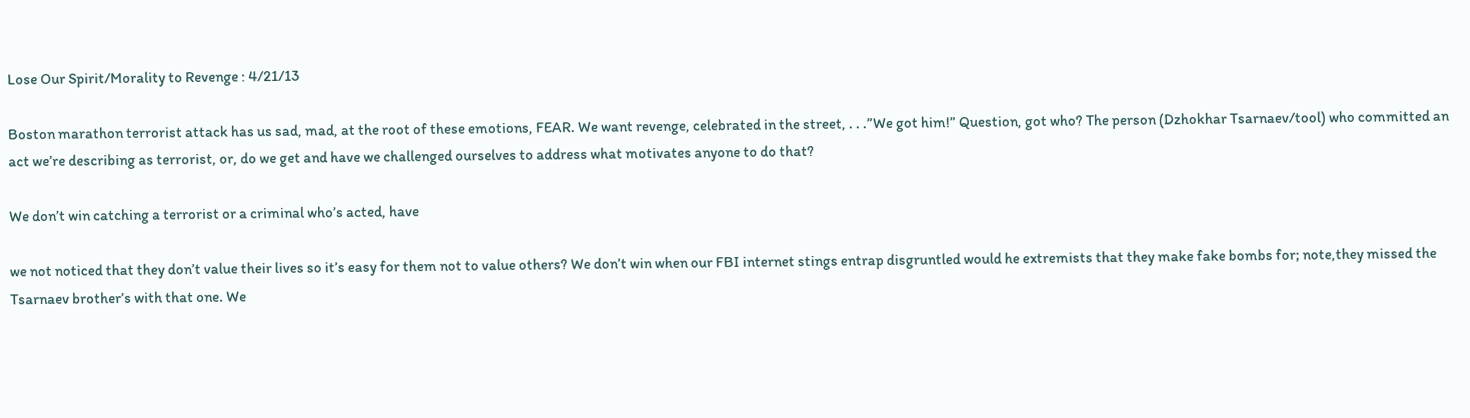Lose Our Spirit/Morality to Revenge : 4/21/13

Boston marathon terrorist attack has us sad, mad, at the root of these emotions, FEAR. We want revenge, celebrated in the street, . . .”We got him!” Question, got who? The person (Dzhokhar Tsarnaev/tool) who committed an act we’re describing as terrorist, or, do we get and have we challenged ourselves to address what motivates anyone to do that?

We don’t win catching a terrorist or a criminal who’s acted, have

we not noticed that they don’t value their lives so it’s easy for them not to value others? We don’t win when our FBI internet stings entrap disgruntled would he extremists that they make fake bombs for; note,they missed the Tsarnaev brother’s with that one. We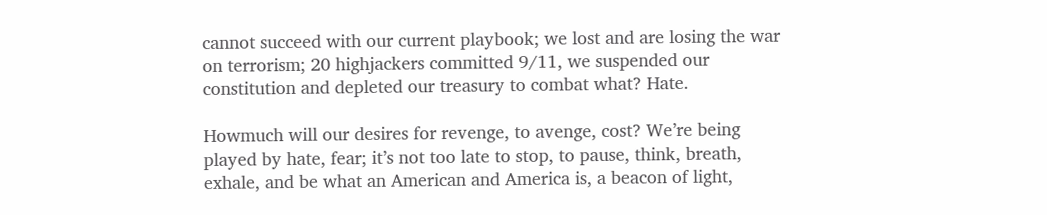cannot succeed with our current playbook; we lost and are losing the war on terrorism; 20 highjackers committed 9/11, we suspended our constitution and depleted our treasury to combat what? Hate.

Howmuch will our desires for revenge, to avenge, cost? We’re being played by hate, fear; it’s not too late to stop, to pause, think, breath, exhale, and be what an American and America is, a beacon of light,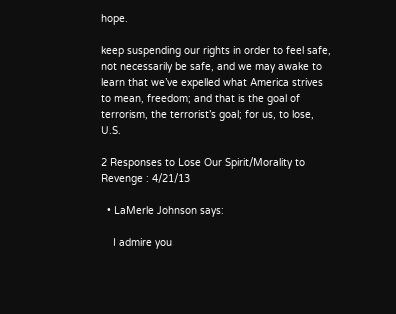hope.

keep suspending our rights in order to feel safe, not necessarily be safe, and we may awake to learn that we’ve expelled what America strives to mean, freedom; and that is the goal of terrorism, the terrorist’s goal; for us, to lose, U.S.

2 Responses to Lose Our Spirit/Morality to Revenge : 4/21/13

  • LaMerle Johnson says:

    I admire you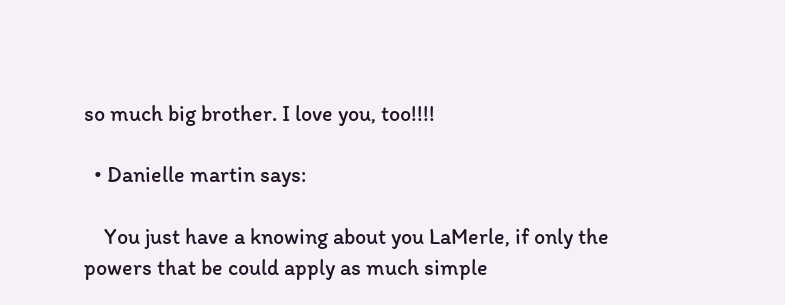so much big brother. I love you, too!!!!

  • Danielle martin says:

    You just have a knowing about you LaMerle, if only the powers that be could apply as much simple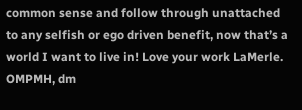common sense and follow through unattached to any selfish or ego driven benefit, now that’s a world I want to live in! Love your work LaMerle. OMPMH, dm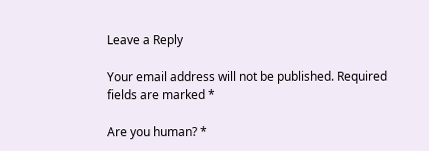Leave a Reply

Your email address will not be published. Required fields are marked *

Are you human? *